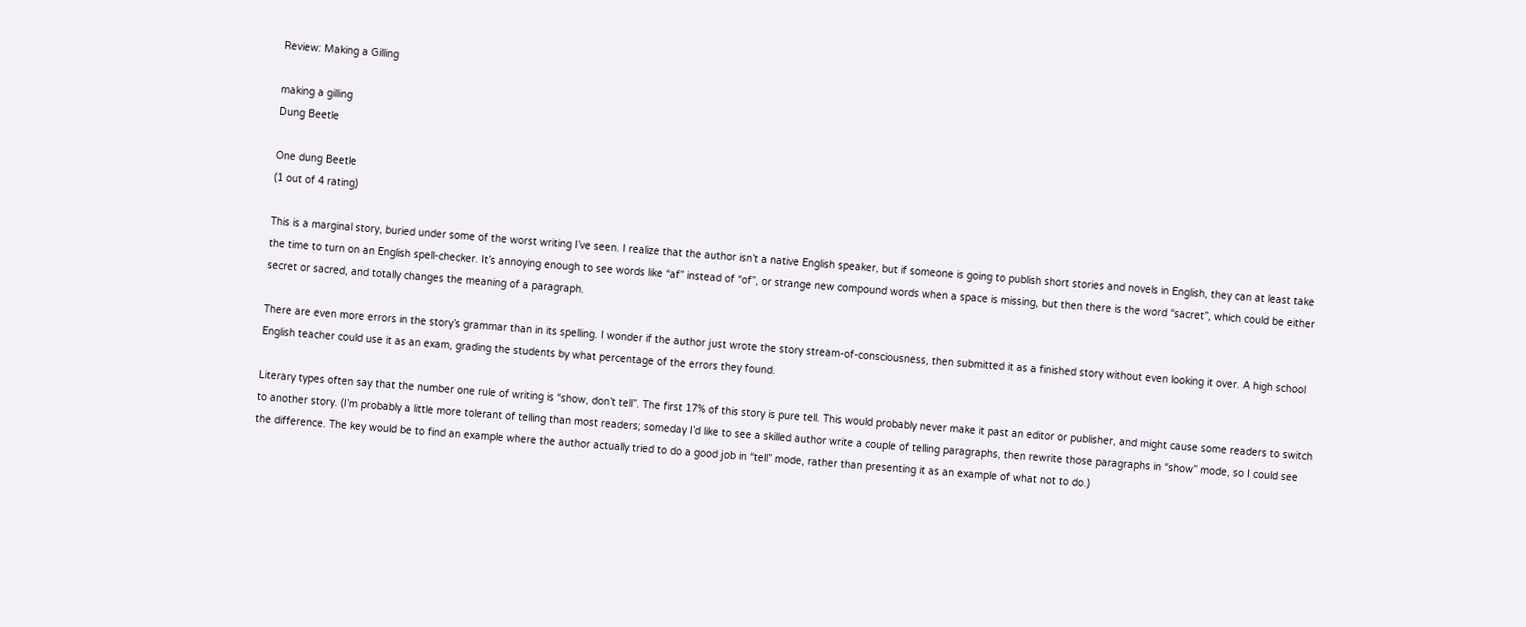Review: Making a Gilling

making a gilling
Dung Beetle

One dung Beetle
(1 out of 4 rating)

This is a marginal story, buried under some of the worst writing I’ve seen. I realize that the author isn’t a native English speaker, but if someone is going to publish short stories and novels in English, they can at least take the time to turn on an English spell-checker. It’s annoying enough to see words like “af” instead of “of”, or strange new compound words when a space is missing, but then there is the word “sacret”, which could be either secret or sacred, and totally changes the meaning of a paragraph.

There are even more errors in the story’s grammar than in its spelling. I wonder if the author just wrote the story stream-of-consciousness, then submitted it as a finished story without even looking it over. A high school English teacher could use it as an exam, grading the students by what percentage of the errors they found.

Literary types often say that the number one rule of writing is “show, don’t tell”. The first 17% of this story is pure tell. This would probably never make it past an editor or publisher, and might cause some readers to switch to another story. (I’m probably a little more tolerant of telling than most readers; someday I’d like to see a skilled author write a couple of telling paragraphs, then rewrite those paragraphs in “show” mode, so I could see the difference. The key would be to find an example where the author actually tried to do a good job in “tell” mode, rather than presenting it as an example of what not to do.)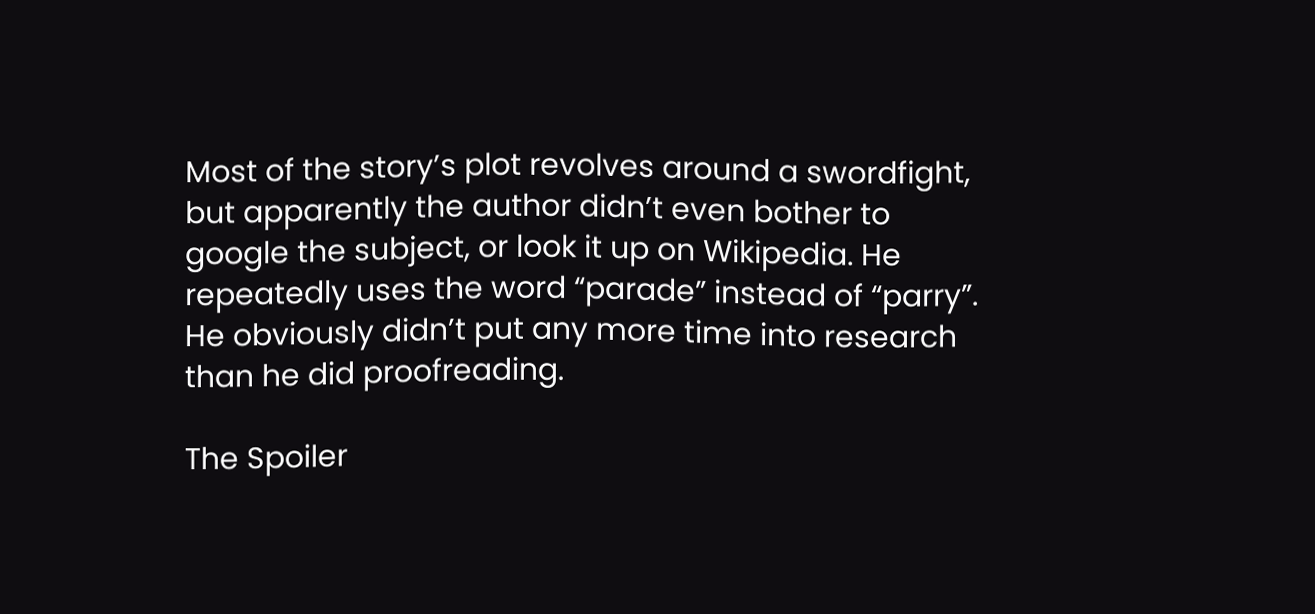Most of the story’s plot revolves around a swordfight, but apparently the author didn’t even bother to google the subject, or look it up on Wikipedia. He repeatedly uses the word “parade” instead of “parry”. He obviously didn’t put any more time into research than he did proofreading.

The Spoiler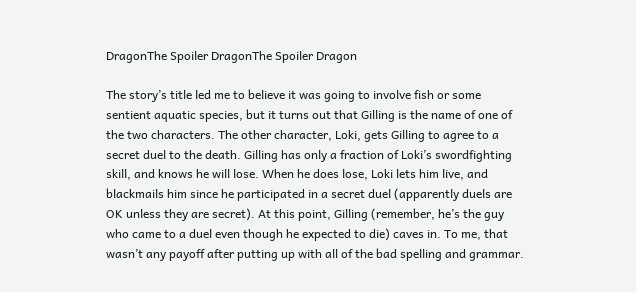DragonThe Spoiler DragonThe Spoiler Dragon

The story’s title led me to believe it was going to involve fish or some sentient aquatic species, but it turns out that Gilling is the name of one of the two characters. The other character, Loki, gets Gilling to agree to a secret duel to the death. Gilling has only a fraction of Loki’s swordfighting skill, and knows he will lose. When he does lose, Loki lets him live, and blackmails him since he participated in a secret duel (apparently duels are OK unless they are secret). At this point, Gilling (remember, he’s the guy who came to a duel even though he expected to die) caves in. To me, that wasn’t any payoff after putting up with all of the bad spelling and grammar.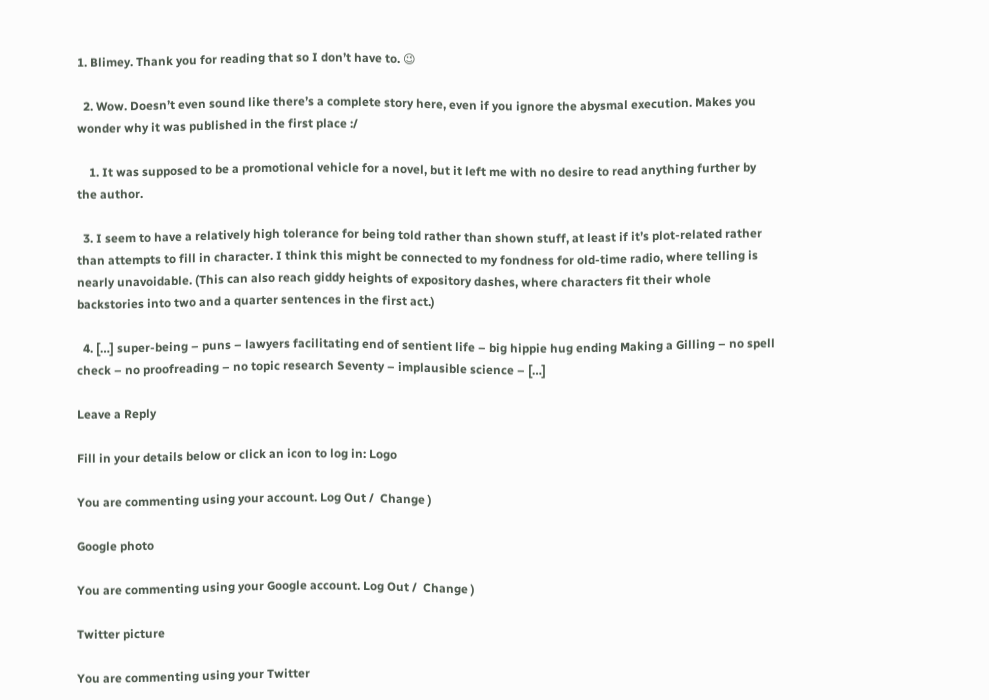1. Blimey. Thank you for reading that so I don’t have to. 😉

  2. Wow. Doesn’t even sound like there’s a complete story here, even if you ignore the abysmal execution. Makes you wonder why it was published in the first place :/

    1. It was supposed to be a promotional vehicle for a novel, but it left me with no desire to read anything further by the author.

  3. I seem to have a relatively high tolerance for being told rather than shown stuff, at least if it’s plot-related rather than attempts to fill in character. I think this might be connected to my fondness for old-time radio, where telling is nearly unavoidable. (This can also reach giddy heights of expository dashes, where characters fit their whole backstories into two and a quarter sentences in the first act.)

  4. […] super-being – puns – lawyers facilitating end of sentient life – big hippie hug ending Making a Gilling – no spell check – no proofreading – no topic research Seventy – implausible science – […]

Leave a Reply

Fill in your details below or click an icon to log in: Logo

You are commenting using your account. Log Out /  Change )

Google photo

You are commenting using your Google account. Log Out /  Change )

Twitter picture

You are commenting using your Twitter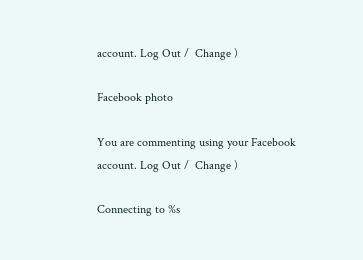account. Log Out /  Change )

Facebook photo

You are commenting using your Facebook account. Log Out /  Change )

Connecting to %s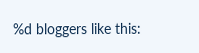%d bloggers like this: